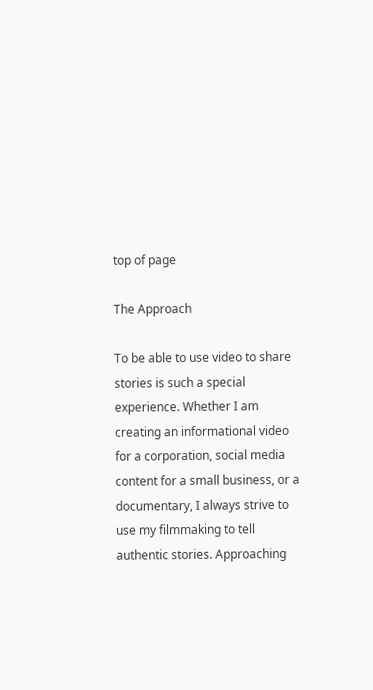top of page

The Approach

To be able to use video to share stories is such a special experience. Whether I am creating an informational video for a corporation, social media content for a small business, or a documentary, I always strive to use my filmmaking to tell authentic stories. Approaching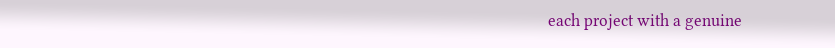each project with a genuine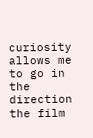curiosity allows me to go in the direction the film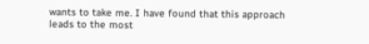wants to take me. I have found that this approach leads to the most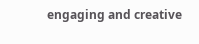engaging and creative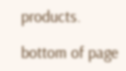products.

bottom of page